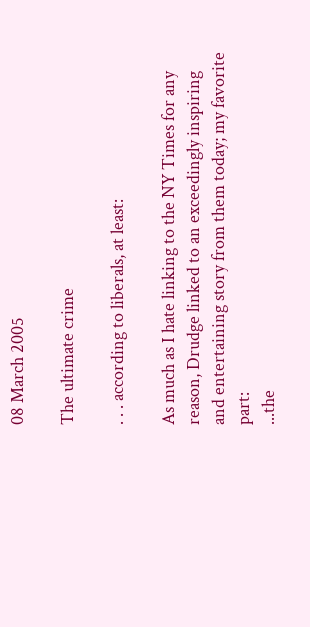08 March 2005

The ultimate crime

. . . according to liberals, at least:

As much as I hate linking to the NY Times for any reason, Drudge linked to an exceedingly inspiring and entertaining story from them today; my favorite part:
...the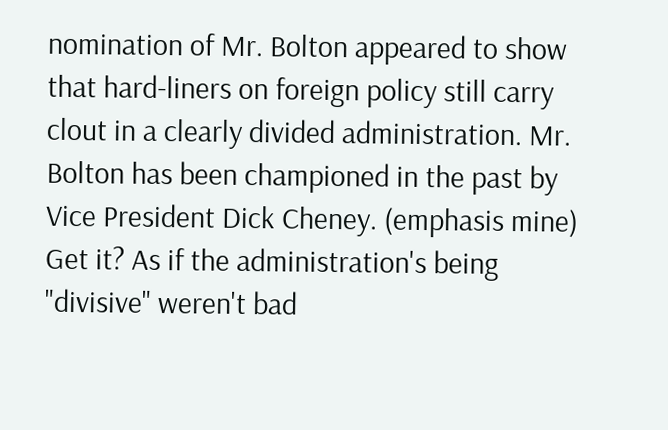nomination of Mr. Bolton appeared to show that hard-liners on foreign policy still carry clout in a clearly divided administration. Mr. Bolton has been championed in the past by Vice President Dick Cheney. (emphasis mine)
Get it? As if the administration's being "divisive" weren't bad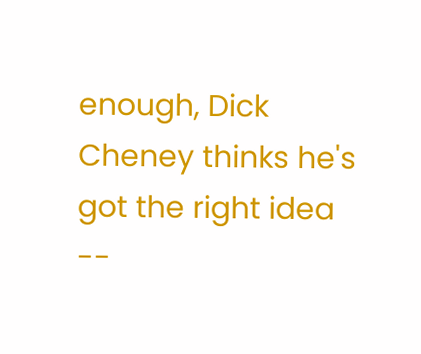enough, Dick Cheney thinks he's got the right idea --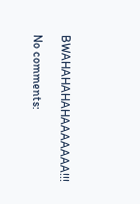BWAHAHAHAHAAAAAAA!!!

No comments: